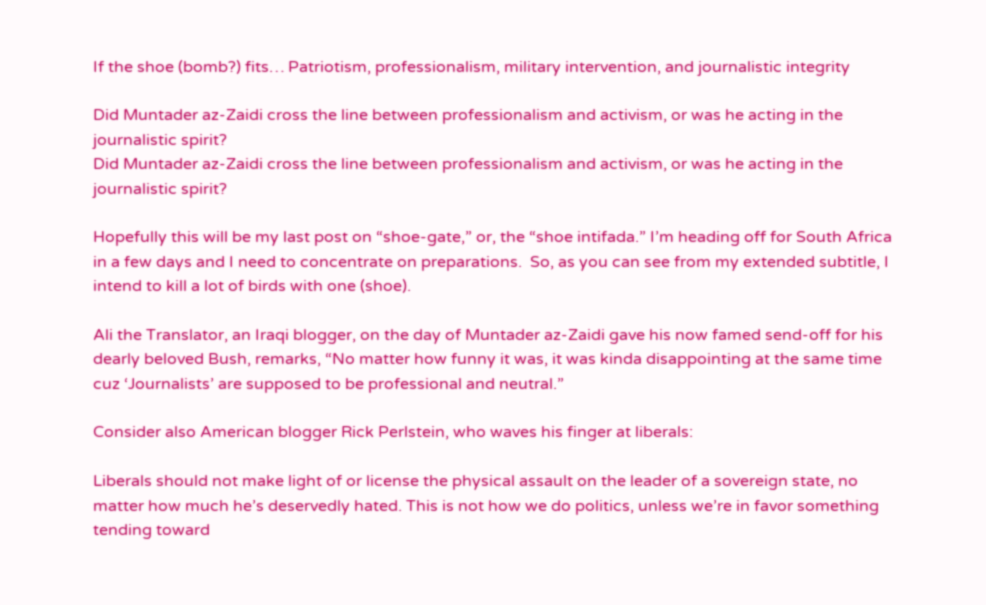If the shoe (bomb?) fits… Patriotism, professionalism, military intervention, and journalistic integrity

Did Muntader az-Zaidi cross the line between professionalism and activism, or was he acting in the journalistic spirit?
Did Muntader az-Zaidi cross the line between professionalism and activism, or was he acting in the journalistic spirit?

Hopefully this will be my last post on “shoe-gate,” or, the “shoe intifada.” I’m heading off for South Africa in a few days and I need to concentrate on preparations.  So, as you can see from my extended subtitle, I intend to kill a lot of birds with one (shoe).

Ali the Translator, an Iraqi blogger, on the day of Muntader az-Zaidi gave his now famed send-off for his dearly beloved Bush, remarks, “No matter how funny it was, it was kinda disappointing at the same time cuz ‘Journalists’ are supposed to be professional and neutral.”

Consider also American blogger Rick Perlstein, who waves his finger at liberals:

Liberals should not make light of or license the physical assault on the leader of a sovereign state, no matter how much he’s deservedly hated. This is not how we do politics, unless we’re in favor something tending toward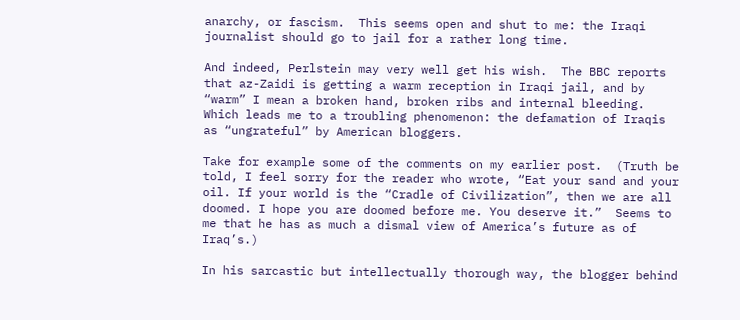anarchy, or fascism.  This seems open and shut to me: the Iraqi journalist should go to jail for a rather long time.

And indeed, Perlstein may very well get his wish.  The BBC reports that az-Zaidi is getting a warm reception in Iraqi jail, and by “warm” I mean a broken hand, broken ribs and internal bleeding. Which leads me to a troubling phenomenon: the defamation of Iraqis as “ungrateful” by American bloggers.

Take for example some of the comments on my earlier post.  (Truth be told, I feel sorry for the reader who wrote, “Eat your sand and your oil. If your world is the “Cradle of Civilization”, then we are all doomed. I hope you are doomed before me. You deserve it.”  Seems to me that he has as much a dismal view of America’s future as of Iraq’s.)

In his sarcastic but intellectually thorough way, the blogger behind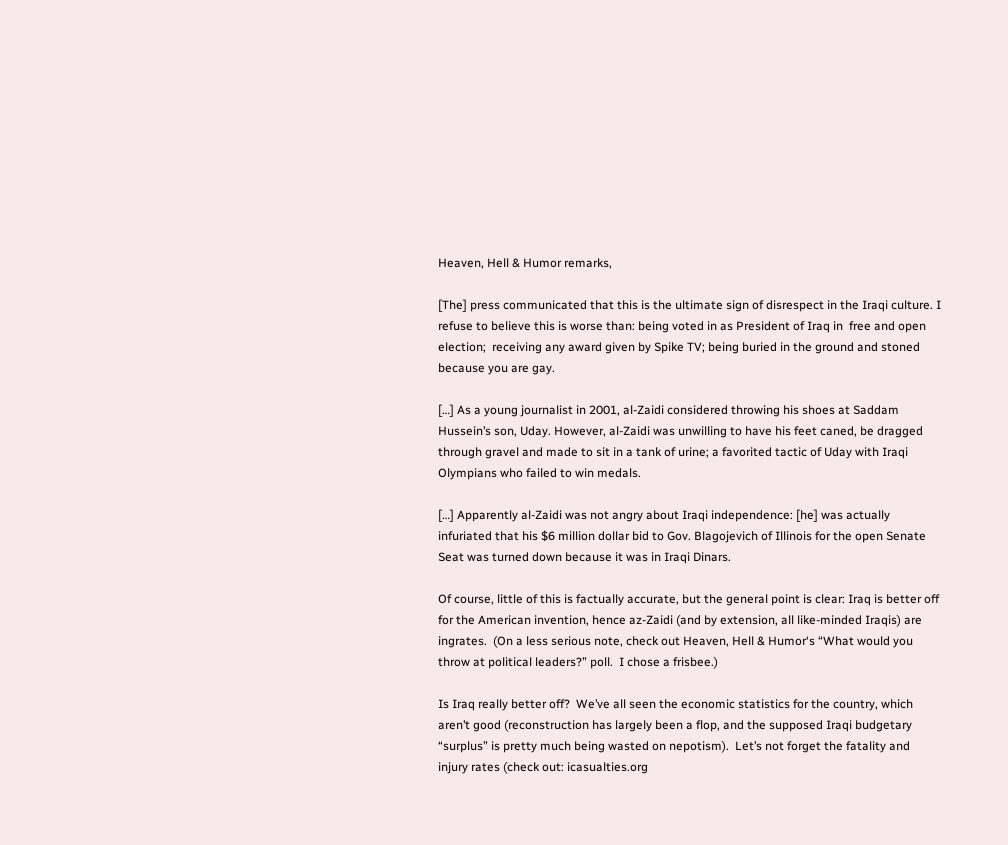Heaven, Hell & Humor remarks,

[The] press communicated that this is the ultimate sign of disrespect in the Iraqi culture. I refuse to believe this is worse than: being voted in as President of Iraq in  free and open election;  receiving any award given by Spike TV; being buried in the ground and stoned because you are gay.

[…] As a young journalist in 2001, al-Zaidi considered throwing his shoes at Saddam Hussein’s son, Uday. However, al-Zaidi was unwilling to have his feet caned, be dragged through gravel and made to sit in a tank of urine; a favorited tactic of Uday with Iraqi Olympians who failed to win medals.

[…] Apparently al-Zaidi was not angry about Iraqi independence: [he] was actually infuriated that his $6 million dollar bid to Gov. Blagojevich of Illinois for the open Senate Seat was turned down because it was in Iraqi Dinars.

Of course, little of this is factually accurate, but the general point is clear: Iraq is better off for the American invention, hence az-Zaidi (and by extension, all like-minded Iraqis) are ingrates.  (On a less serious note, check out Heaven, Hell & Humor‘s “What would you throw at political leaders?” poll.  I chose a frisbee.)

Is Iraq really better off?  We’ve all seen the economic statistics for the country, which aren’t good (reconstruction has largely been a flop, and the supposed Iraqi budgetary “surplus” is pretty much being wasted on nepotism).  Let’s not forget the fatality and injury rates (check out: icasualties.org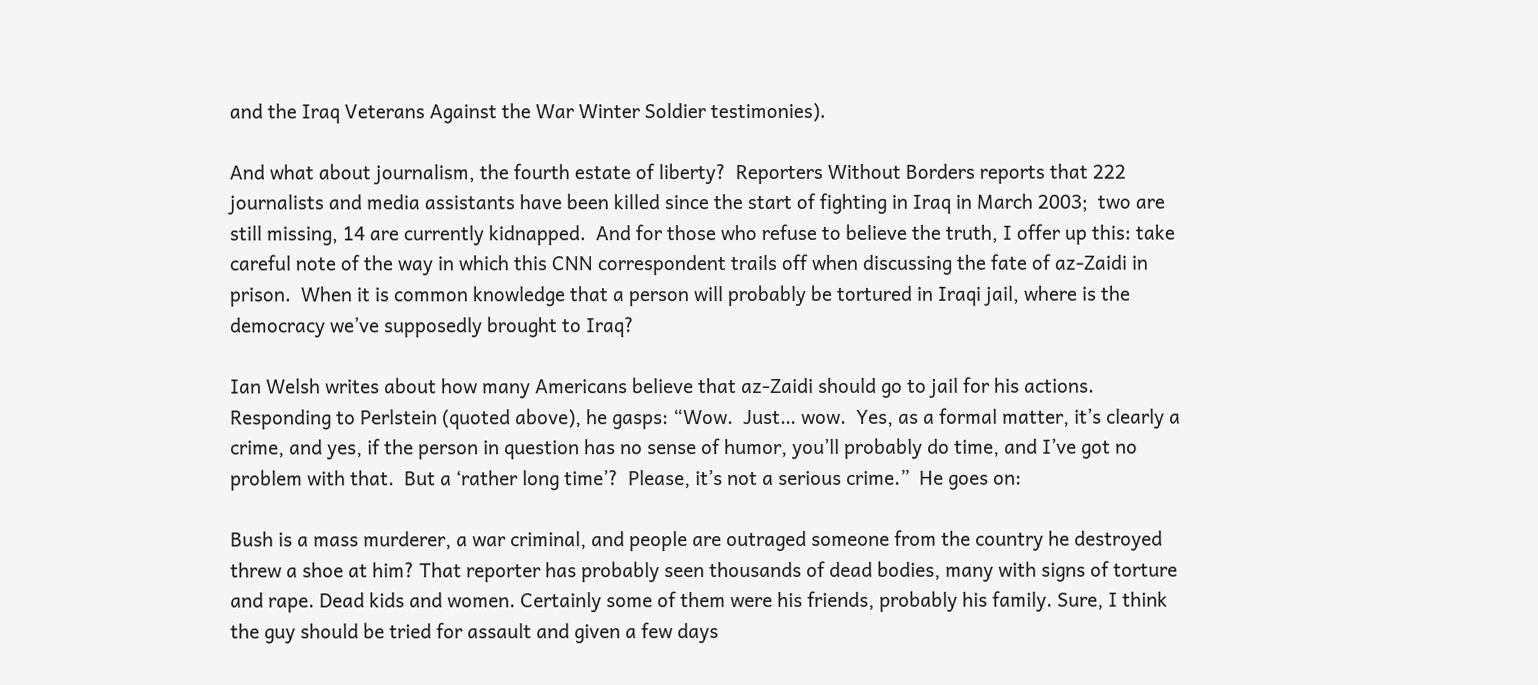and the Iraq Veterans Against the War Winter Soldier testimonies).

And what about journalism, the fourth estate of liberty?  Reporters Without Borders reports that 222 journalists and media assistants have been killed since the start of fighting in Iraq in March 2003;  two are still missing, 14 are currently kidnapped.  And for those who refuse to believe the truth, I offer up this: take careful note of the way in which this CNN correspondent trails off when discussing the fate of az-Zaidi in prison.  When it is common knowledge that a person will probably be tortured in Iraqi jail, where is the democracy we’ve supposedly brought to Iraq?

Ian Welsh writes about how many Americans believe that az-Zaidi should go to jail for his actions.   Responding to Perlstein (quoted above), he gasps: “Wow.  Just… wow.  Yes, as a formal matter, it’s clearly a crime, and yes, if the person in question has no sense of humor, you’ll probably do time, and I’ve got no problem with that.  But a ‘rather long time’?  Please, it’s not a serious crime.”  He goes on:

Bush is a mass murderer, a war criminal, and people are outraged someone from the country he destroyed threw a shoe at him? That reporter has probably seen thousands of dead bodies, many with signs of torture and rape. Dead kids and women. Certainly some of them were his friends, probably his family. Sure, I think the guy should be tried for assault and given a few days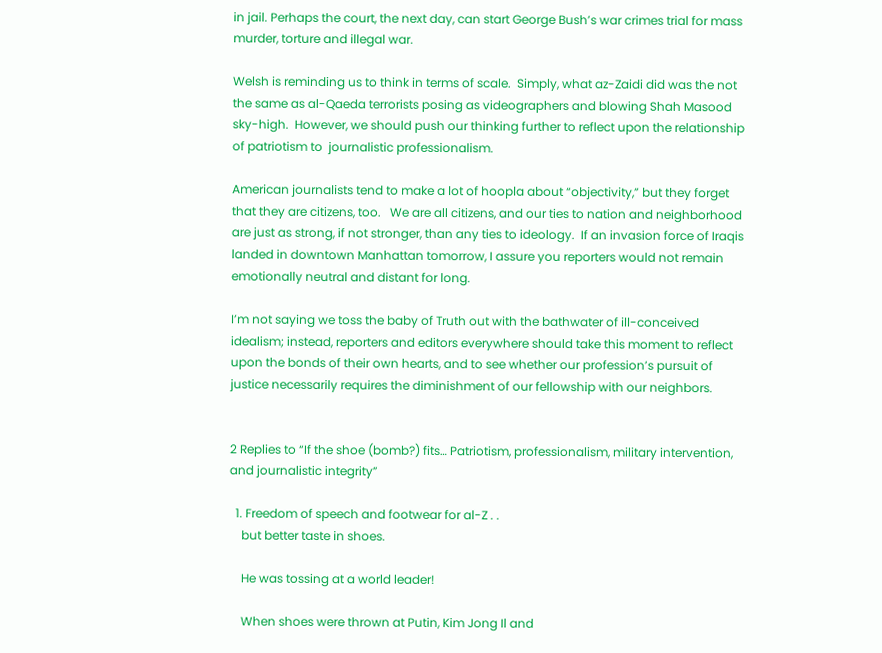in jail. Perhaps the court, the next day, can start George Bush’s war crimes trial for mass murder, torture and illegal war.

Welsh is reminding us to think in terms of scale.  Simply, what az-Zaidi did was the not the same as al-Qaeda terrorists posing as videographers and blowing Shah Masood sky-high.  However, we should push our thinking further to reflect upon the relationship of patriotism to  journalistic professionalism.

American journalists tend to make a lot of hoopla about “objectivity,” but they forget that they are citizens, too.   We are all citizens, and our ties to nation and neighborhood are just as strong, if not stronger, than any ties to ideology.  If an invasion force of Iraqis landed in downtown Manhattan tomorrow, I assure you reporters would not remain emotionally neutral and distant for long.

I’m not saying we toss the baby of Truth out with the bathwater of ill-conceived idealism; instead, reporters and editors everywhere should take this moment to reflect upon the bonds of their own hearts, and to see whether our profession’s pursuit of justice necessarily requires the diminishment of our fellowship with our neighbors.


2 Replies to “If the shoe (bomb?) fits… Patriotism, professionalism, military intervention, and journalistic integrity”

  1. Freedom of speech and footwear for al-Z . .
    but better taste in shoes.

    He was tossing at a world leader!

    When shoes were thrown at Putin, Kim Jong Il and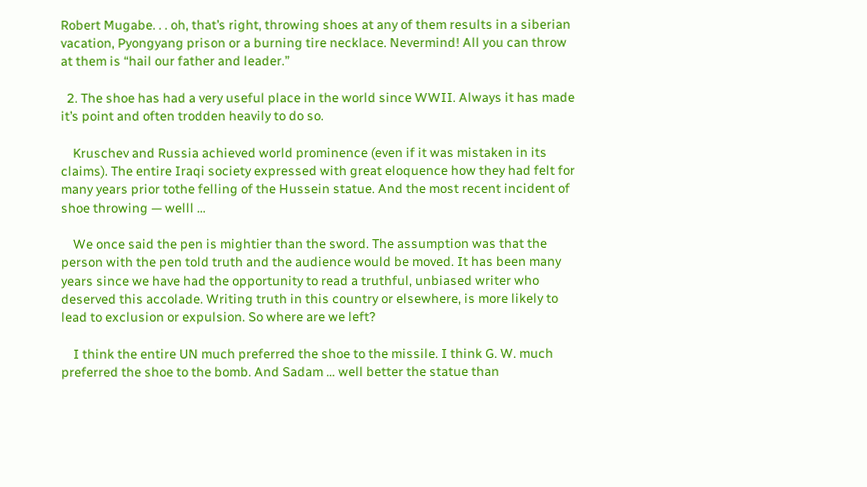Robert Mugabe. . . oh, that’s right, throwing shoes at any of them results in a siberian vacation, Pyongyang prison or a burning tire necklace. Nevermind! All you can throw at them is “hail our father and leader.”

  2. The shoe has had a very useful place in the world since WWII. Always it has made it’s point and often trodden heavily to do so.

    Kruschev and Russia achieved world prominence (even if it was mistaken in its claims). The entire Iraqi society expressed with great eloquence how they had felt for many years prior tothe felling of the Hussein statue. And the most recent incident of shoe throwing — welll …

    We once said the pen is mightier than the sword. The assumption was that the person with the pen told truth and the audience would be moved. It has been many years since we have had the opportunity to read a truthful, unbiased writer who deserved this accolade. Writing truth in this country or elsewhere, is more likely to lead to exclusion or expulsion. So where are we left?

    I think the entire UN much preferred the shoe to the missile. I think G. W. much preferred the shoe to the bomb. And Sadam … well better the statue than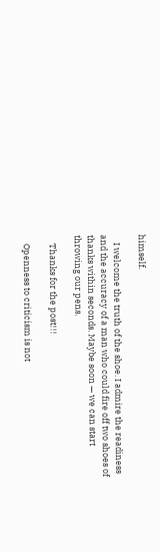himself.

    I welcome the truth of the shoe. I admire the readiness and the accuracy of a man who could fire off two shoes of thanks within seconds. Maybe soon — we can start throwing our pens.

    Thanks for the post!!!

    Openness to criticism is not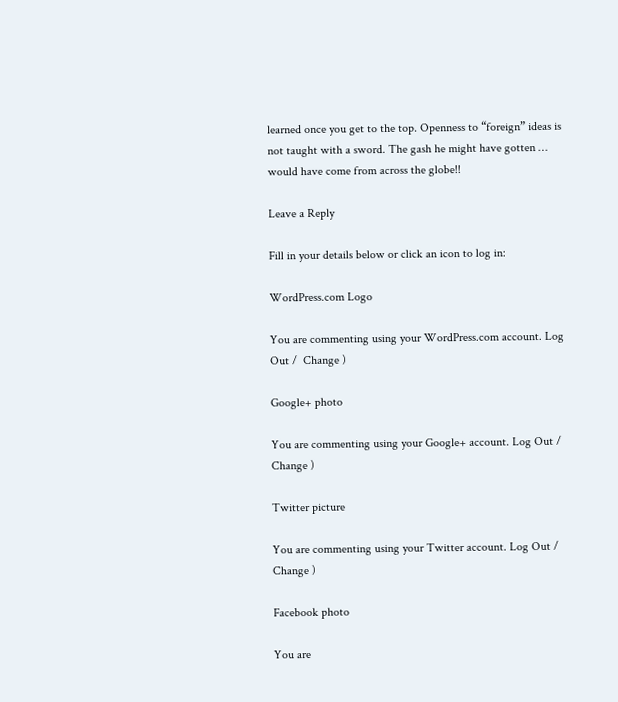learned once you get to the top. Openness to “foreign” ideas is not taught with a sword. The gash he might have gotten … would have come from across the globe!!

Leave a Reply

Fill in your details below or click an icon to log in:

WordPress.com Logo

You are commenting using your WordPress.com account. Log Out /  Change )

Google+ photo

You are commenting using your Google+ account. Log Out /  Change )

Twitter picture

You are commenting using your Twitter account. Log Out /  Change )

Facebook photo

You are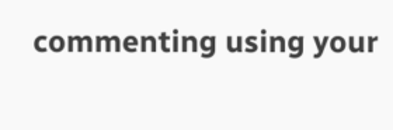commenting using your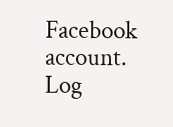Facebook account. Log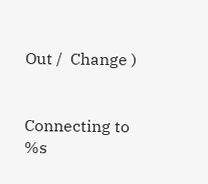Out /  Change )


Connecting to %s